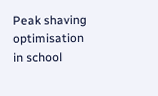Peak shaving optimisation in school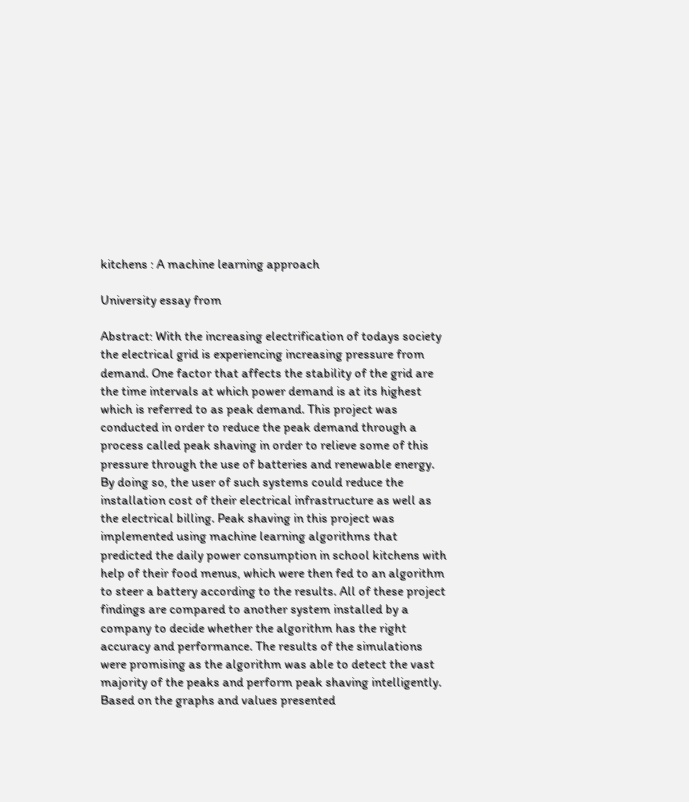kitchens : A machine learning approach

University essay from

Abstract: With the increasing electrification of todays society the electrical grid is experiencing increasing pressure from demand. One factor that affects the stability of the grid are the time intervals at which power demand is at its highest which is referred to as peak demand. This project was conducted in order to reduce the peak demand through a process called peak shaving in order to relieve some of this pressure through the use of batteries and renewable energy. By doing so, the user of such systems could reduce the installation cost of their electrical infrastructure as well as the electrical billing. Peak shaving in this project was implemented using machine learning algorithms that predicted the daily power consumption in school kitchens with help of their food menus, which were then fed to an algorithm to steer a battery according to the results. All of these project findings are compared to another system installed by a company to decide whether the algorithm has the right accuracy and performance. The results of the simulations were promising as the algorithm was able to detect the vast majority of the peaks and perform peak shaving intelligently. Based on the graphs and values presented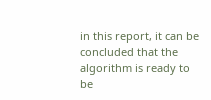in this report, it can be concluded that the algorithm is ready to be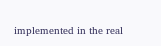implemented in the real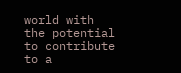world with the potential to contribute to a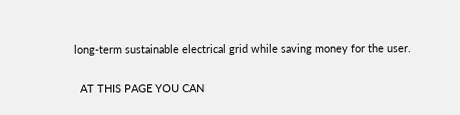long-term sustainable electrical grid while saving money for the user.

  AT THIS PAGE YOU CAN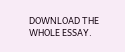DOWNLOAD THE WHOLE ESSAY.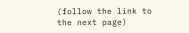(follow the link to the next page)